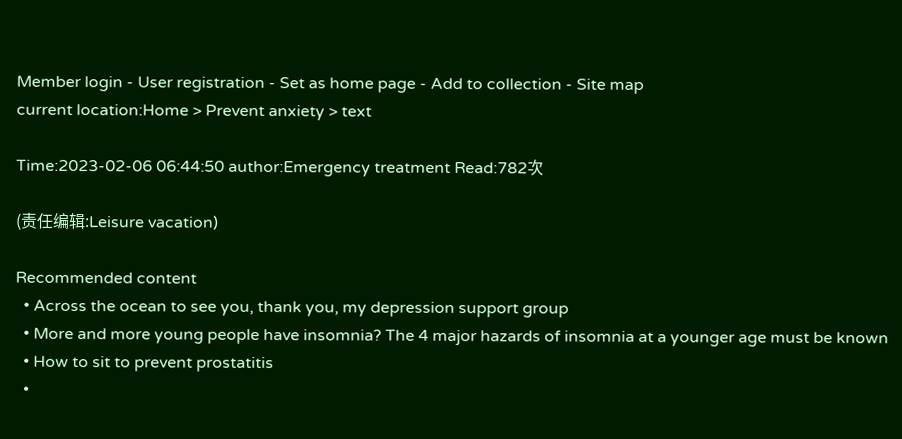Member login - User registration - Set as home page - Add to collection - Site map
current location:Home > Prevent anxiety > text

Time:2023-02-06 06:44:50 author:Emergency treatment Read:782次

(责任编辑:Leisure vacation)

Recommended content
  • Across the ocean to see you, thank you, my depression support group
  • More and more young people have insomnia? The 4 major hazards of insomnia at a younger age must be known
  • How to sit to prevent prostatitis
  •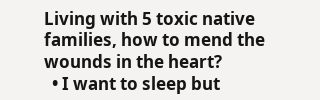Living with 5 toxic native families, how to mend the wounds in the heart?
  • I want to sleep but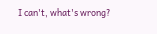I can't, what's wrong?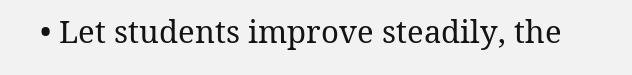• Let students improve steadily, the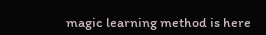magic learning method is here